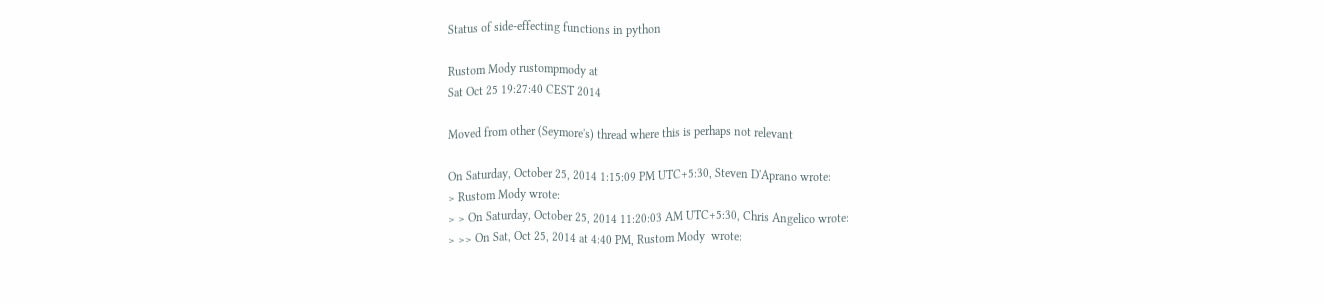Status of side-effecting functions in python

Rustom Mody rustompmody at
Sat Oct 25 19:27:40 CEST 2014

Moved from other (Seymore's) thread where this is perhaps not relevant

On Saturday, October 25, 2014 1:15:09 PM UTC+5:30, Steven D'Aprano wrote:
> Rustom Mody wrote:
> > On Saturday, October 25, 2014 11:20:03 AM UTC+5:30, Chris Angelico wrote:
> >> On Sat, Oct 25, 2014 at 4:40 PM, Rustom Mody  wrote: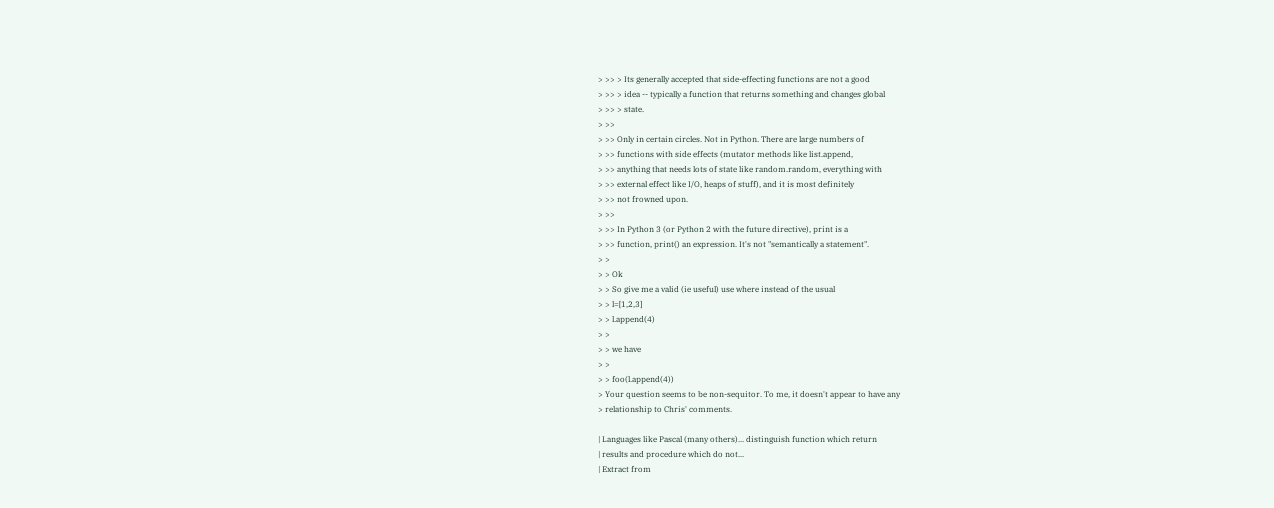> >> > Its generally accepted that side-effecting functions are not a good
> >> > idea -- typically a function that returns something and changes global
> >> > state.
> >>
> >> Only in certain circles. Not in Python. There are large numbers of
> >> functions with side effects (mutator methods like list.append,
> >> anything that needs lots of state like random.random, everything with
> >> external effect like I/O, heaps of stuff), and it is most definitely
> >> not frowned upon.
> >>
> >> In Python 3 (or Python 2 with the future directive), print is a
> >> function, print() an expression. It's not "semantically a statement".
> >
> > Ok
> > So give me a valid (ie useful) use where instead of the usual
> > l=[1,2,3]
> > l.append(4)
> >
> > we have
> >
> > foo(l.append(4))
> Your question seems to be non-sequitor. To me, it doesn't appear to have any
> relationship to Chris' comments.

| Languages like Pascal (many others)... distinguish function which return
| results and procedure which do not...
| Extract from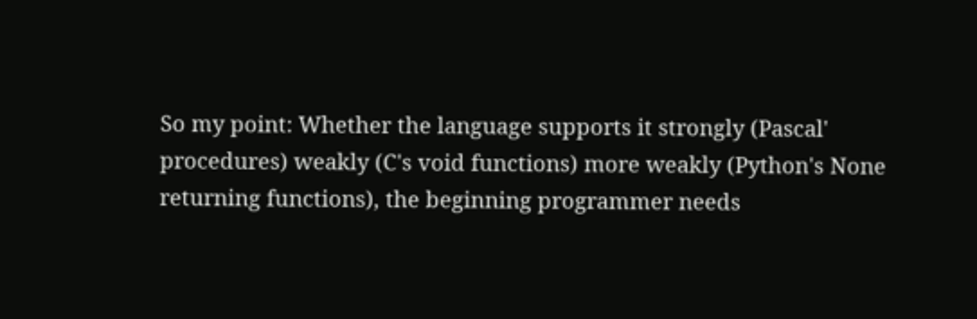So my point: Whether the language supports it strongly (Pascal'
procedures) weakly (C's void functions) more weakly (Python's None
returning functions), the beginning programmer needs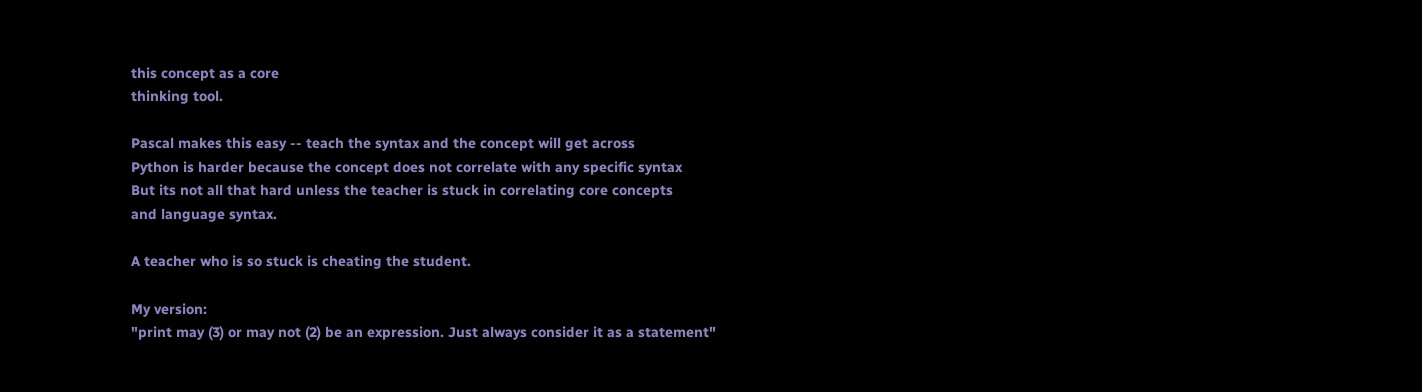this concept as a core
thinking tool.

Pascal makes this easy -- teach the syntax and the concept will get across
Python is harder because the concept does not correlate with any specific syntax
But its not all that hard unless the teacher is stuck in correlating core concepts
and language syntax.

A teacher who is so stuck is cheating the student.

My version:
"print may (3) or may not (2) be an expression. Just always consider it as a statement"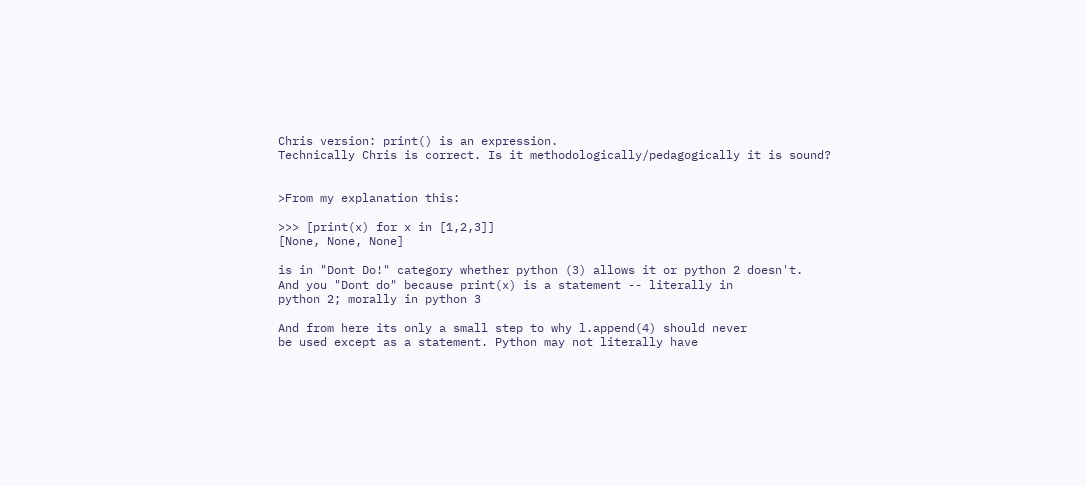Chris version: print() is an expression.
Technically Chris is correct. Is it methodologically/pedagogically it is sound?


>From my explanation this:

>>> [print(x) for x in [1,2,3]]
[None, None, None]

is in "Dont Do!" category whether python (3) allows it or python 2 doesn't.
And you "Dont do" because print(x) is a statement -- literally in
python 2; morally in python 3

And from here its only a small step to why l.append(4) should never
be used except as a statement. Python may not literally have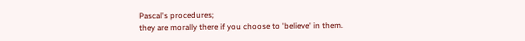Pascal's procedures;
they are morally there if you choose to 'believe' in them.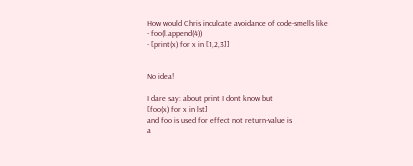How would Chris inculcate avoidance of code-smells like
- foo(l.append(4))
- [print(x) for x in [1,2,3]]


No idea!

I dare say: about print I dont know but
[foo(x) for x in lst]
and foo is used for effect not return-value is
a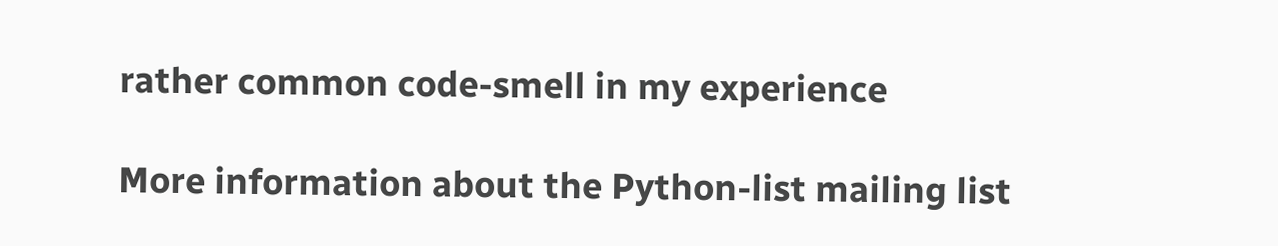rather common code-smell in my experience

More information about the Python-list mailing list